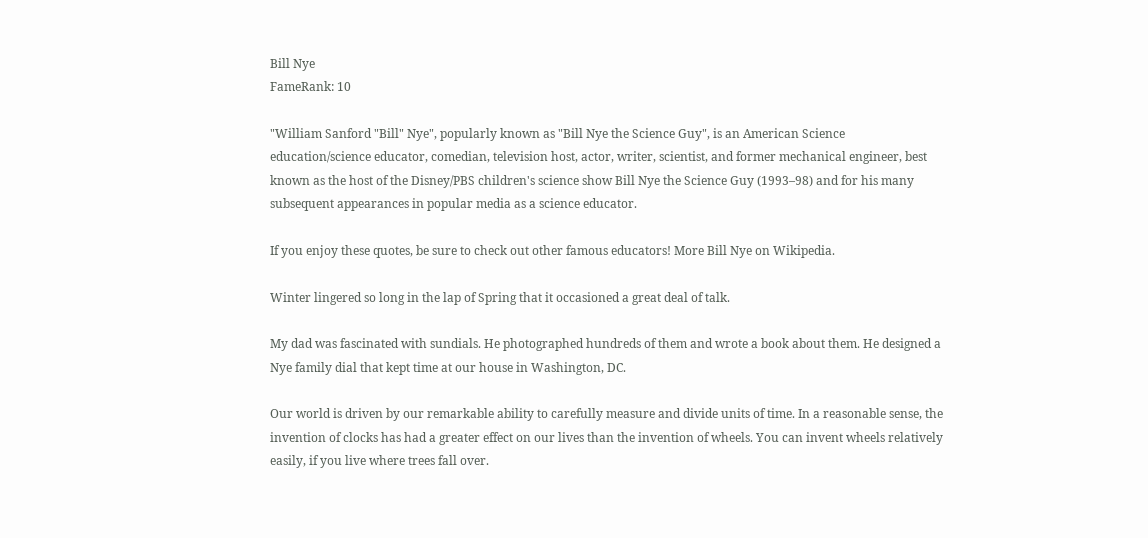Bill Nye
FameRank: 10

"William Sanford "Bill" Nye", popularly known as "Bill Nye the Science Guy", is an American Science education/science educator, comedian, television host, actor, writer, scientist, and former mechanical engineer, best known as the host of the Disney/PBS children's science show Bill Nye the Science Guy (1993–98) and for his many subsequent appearances in popular media as a science educator.

If you enjoy these quotes, be sure to check out other famous educators! More Bill Nye on Wikipedia.

Winter lingered so long in the lap of Spring that it occasioned a great deal of talk.

My dad was fascinated with sundials. He photographed hundreds of them and wrote a book about them. He designed a Nye family dial that kept time at our house in Washington, DC.

Our world is driven by our remarkable ability to carefully measure and divide units of time. In a reasonable sense, the invention of clocks has had a greater effect on our lives than the invention of wheels. You can invent wheels relatively easily, if you live where trees fall over.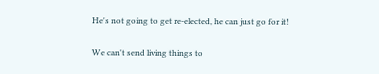He's not going to get re-elected, he can just go for it!

We can't send living things to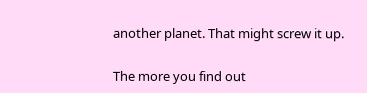another planet. That might screw it up.

The more you find out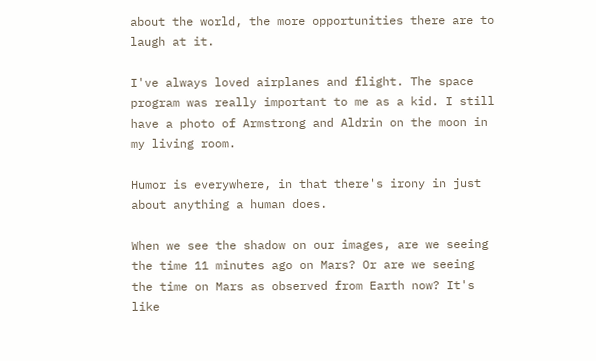about the world, the more opportunities there are to laugh at it.

I've always loved airplanes and flight. The space program was really important to me as a kid. I still have a photo of Armstrong and Aldrin on the moon in my living room.

Humor is everywhere, in that there's irony in just about anything a human does.

When we see the shadow on our images, are we seeing the time 11 minutes ago on Mars? Or are we seeing the time on Mars as observed from Earth now? It's like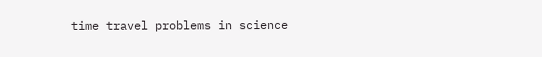time travel problems in science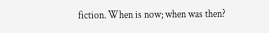fiction. When is now; when was then?